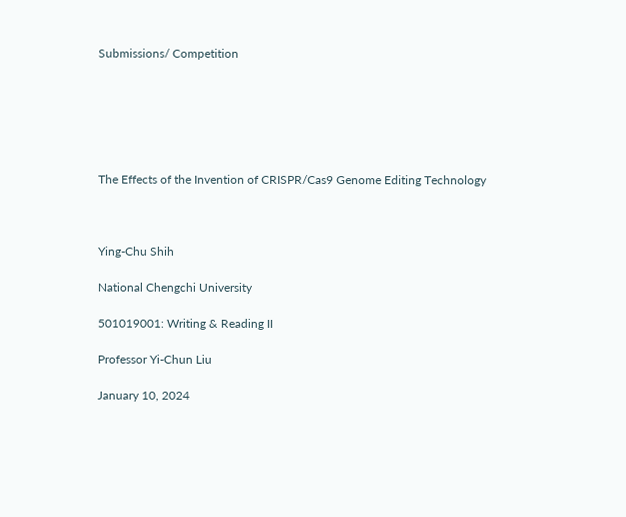Submissions/ Competition






The Effects of the Invention of CRISPR/Cas9 Genome Editing Technology



Ying-Chu Shih

National Chengchi University

501019001: Writing & Reading II

Professor Yi-Chun Liu

January 10, 2024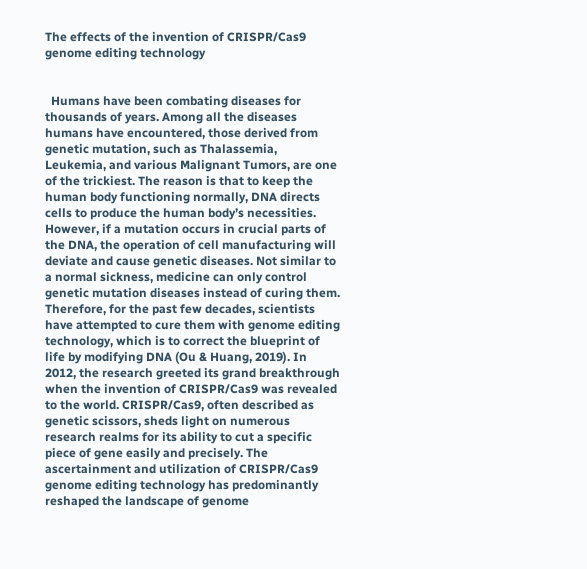The effects of the invention of CRISPR/Cas9 genome editing technology


  Humans have been combating diseases for thousands of years. Among all the diseases humans have encountered, those derived from genetic mutation, such as Thalassemia, Leukemia, and various Malignant Tumors, are one of the trickiest. The reason is that to keep the human body functioning normally, DNA directs cells to produce the human body’s necessities. However, if a mutation occurs in crucial parts of the DNA, the operation of cell manufacturing will deviate and cause genetic diseases. Not similar to a normal sickness, medicine can only control genetic mutation diseases instead of curing them. Therefore, for the past few decades, scientists have attempted to cure them with genome editing technology, which is to correct the blueprint of life by modifying DNA (Ou & Huang, 2019). In 2012, the research greeted its grand breakthrough when the invention of CRISPR/Cas9 was revealed to the world. CRISPR/Cas9, often described as genetic scissors, sheds light on numerous research realms for its ability to cut a specific piece of gene easily and precisely. The ascertainment and utilization of CRISPR/Cas9 genome editing technology has predominantly reshaped the landscape of genome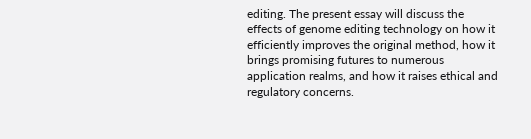editing. The present essay will discuss the effects of genome editing technology on how it efficiently improves the original method, how it brings promising futures to numerous application realms, and how it raises ethical and regulatory concerns.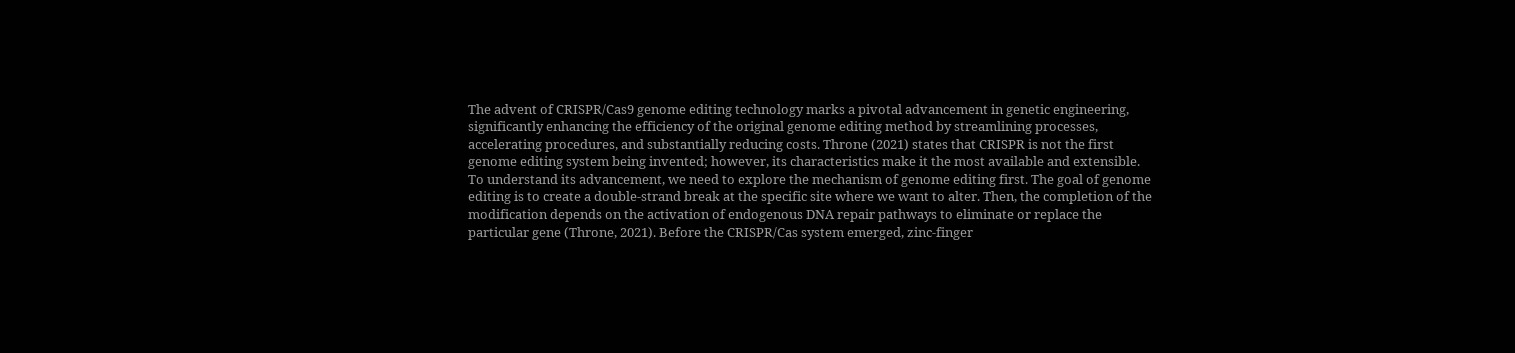The advent of CRISPR/Cas9 genome editing technology marks a pivotal advancement in genetic engineering, significantly enhancing the efficiency of the original genome editing method by streamlining processes, accelerating procedures, and substantially reducing costs. Throne (2021) states that CRISPR is not the first genome editing system being invented; however, its characteristics make it the most available and extensible. To understand its advancement, we need to explore the mechanism of genome editing first. The goal of genome editing is to create a double-strand break at the specific site where we want to alter. Then, the completion of the modification depends on the activation of endogenous DNA repair pathways to eliminate or replace the particular gene (Throne, 2021). Before the CRISPR/Cas system emerged, zinc-finger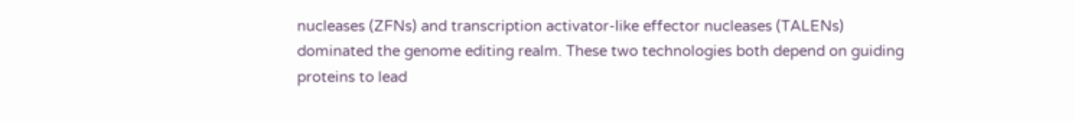nucleases (ZFNs) and transcription activator-like effector nucleases (TALENs) dominated the genome editing realm. These two technologies both depend on guiding proteins to lead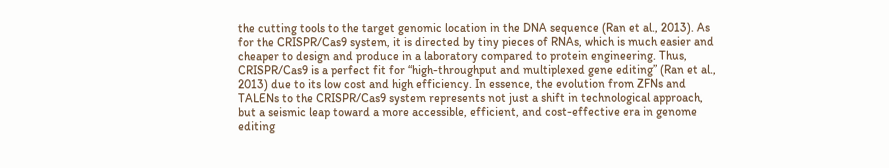the cutting tools to the target genomic location in the DNA sequence (Ran et al., 2013). As for the CRISPR/Cas9 system, it is directed by tiny pieces of RNAs, which is much easier and cheaper to design and produce in a laboratory compared to protein engineering. Thus, CRISPR/Cas9 is a perfect fit for “high-throughput and multiplexed gene editing” (Ran et al., 2013) due to its low cost and high efficiency. In essence, the evolution from ZFNs and TALENs to the CRISPR/Cas9 system represents not just a shift in technological approach, but a seismic leap toward a more accessible, efficient, and cost-effective era in genome editing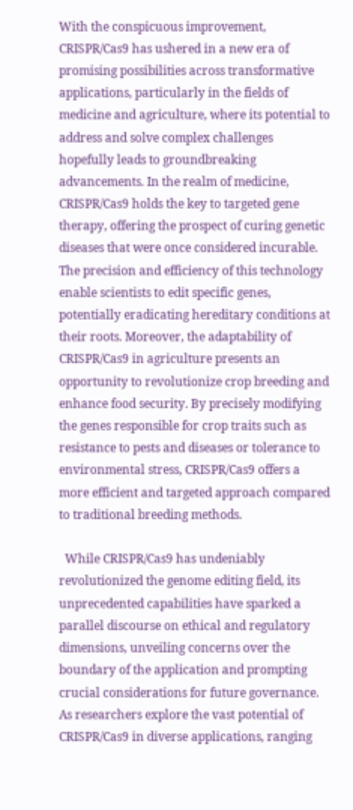With the conspicuous improvement, CRISPR/Cas9 has ushered in a new era of promising possibilities across transformative applications, particularly in the fields of medicine and agriculture, where its potential to address and solve complex challenges hopefully leads to groundbreaking advancements. In the realm of medicine, CRISPR/Cas9 holds the key to targeted gene therapy, offering the prospect of curing genetic diseases that were once considered incurable. The precision and efficiency of this technology enable scientists to edit specific genes, potentially eradicating hereditary conditions at their roots. Moreover, the adaptability of CRISPR/Cas9 in agriculture presents an opportunity to revolutionize crop breeding and enhance food security. By precisely modifying the genes responsible for crop traits such as resistance to pests and diseases or tolerance to environmental stress, CRISPR/Cas9 offers a more efficient and targeted approach compared to traditional breeding methods.

  While CRISPR/Cas9 has undeniably revolutionized the genome editing field, its unprecedented capabilities have sparked a parallel discourse on ethical and regulatory dimensions, unveiling concerns over the boundary of the application and prompting crucial considerations for future governance. As researchers explore the vast potential of CRISPR/Cas9 in diverse applications, ranging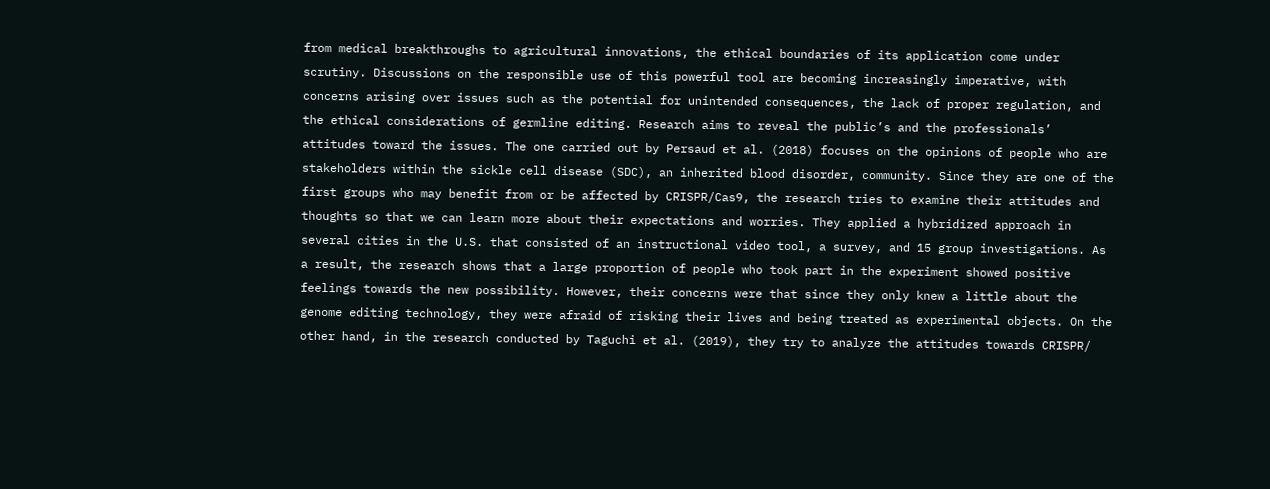from medical breakthroughs to agricultural innovations, the ethical boundaries of its application come under scrutiny. Discussions on the responsible use of this powerful tool are becoming increasingly imperative, with concerns arising over issues such as the potential for unintended consequences, the lack of proper regulation, and the ethical considerations of germline editing. Research aims to reveal the public’s and the professionals’ attitudes toward the issues. The one carried out by Persaud et al. (2018) focuses on the opinions of people who are stakeholders within the sickle cell disease (SDC), an inherited blood disorder, community. Since they are one of the first groups who may benefit from or be affected by CRISPR/Cas9, the research tries to examine their attitudes and thoughts so that we can learn more about their expectations and worries. They applied a hybridized approach in several cities in the U.S. that consisted of an instructional video tool, a survey, and 15 group investigations. As a result, the research shows that a large proportion of people who took part in the experiment showed positive feelings towards the new possibility. However, their concerns were that since they only knew a little about the genome editing technology, they were afraid of risking their lives and being treated as experimental objects. On the other hand, in the research conducted by Taguchi et al. (2019), they try to analyze the attitudes towards CRISPR/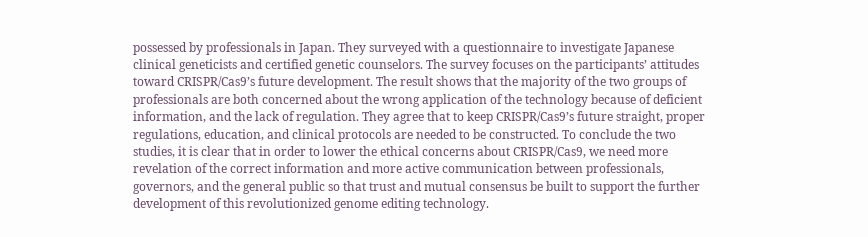possessed by professionals in Japan. They surveyed with a questionnaire to investigate Japanese clinical geneticists and certified genetic counselors. The survey focuses on the participants’ attitudes toward CRISPR/Cas9’s future development. The result shows that the majority of the two groups of professionals are both concerned about the wrong application of the technology because of deficient information, and the lack of regulation. They agree that to keep CRISPR/Cas9’s future straight, proper regulations, education, and clinical protocols are needed to be constructed. To conclude the two studies, it is clear that in order to lower the ethical concerns about CRISPR/Cas9, we need more revelation of the correct information and more active communication between professionals, governors, and the general public so that trust and mutual consensus be built to support the further development of this revolutionized genome editing technology.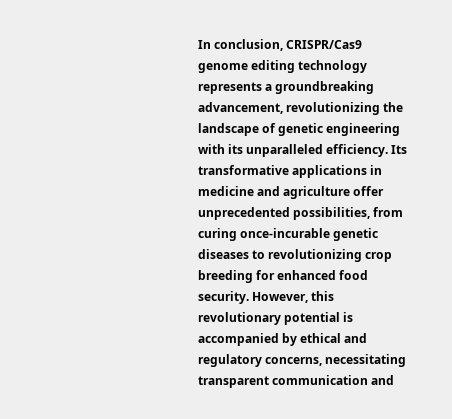In conclusion, CRISPR/Cas9 genome editing technology represents a groundbreaking advancement, revolutionizing the landscape of genetic engineering with its unparalleled efficiency. Its transformative applications in medicine and agriculture offer unprecedented possibilities, from curing once-incurable genetic diseases to revolutionizing crop breeding for enhanced food security. However, this revolutionary potential is accompanied by ethical and regulatory concerns, necessitating transparent communication and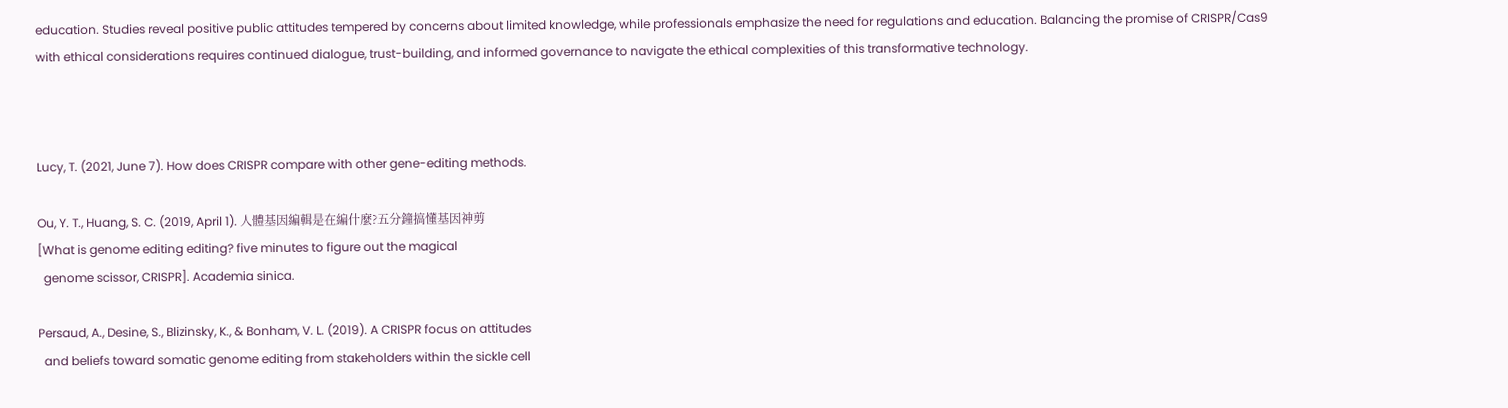education. Studies reveal positive public attitudes tempered by concerns about limited knowledge, while professionals emphasize the need for regulations and education. Balancing the promise of CRISPR/Cas9 with ethical considerations requires continued dialogue, trust-building, and informed governance to navigate the ethical complexities of this transformative technology.



Lucy, T. (2021, June 7). How does CRISPR compare with other gene-editing methods.

Ou, Y. T., Huang, S. C. (2019, April 1). 人體基因編輯是在編什麼?五分鐘搞懂基因神剪
[What is genome editing editing? five minutes to figure out the magical
  genome scissor, CRISPR]. Academia sinica.

Persaud, A., Desine, S., Blizinsky, K., & Bonham, V. L. (2019). A CRISPR focus on attitudes
  and beliefs toward somatic genome editing from stakeholders within the sickle cell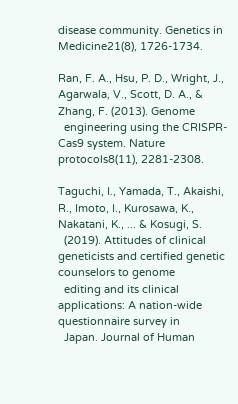disease community. Genetics in Medicine21(8), 1726-1734.

Ran, F. A., Hsu, P. D., Wright, J., Agarwala, V., Scott, D. A., & Zhang, F. (2013). Genome
  engineering using the CRISPR-Cas9 system. Nature protocols8(11), 2281-2308.

Taguchi, I., Yamada, T., Akaishi, R., Imoto, I., Kurosawa, K., Nakatani, K., ... & Kosugi, S.
  (2019). Attitudes of clinical geneticists and certified genetic counselors to genome
  editing and its clinical applications: A nation-wide questionnaire survey in
  Japan. Journal of Human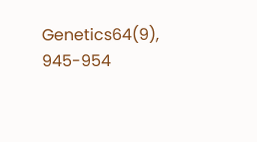Genetics64(9), 945-954